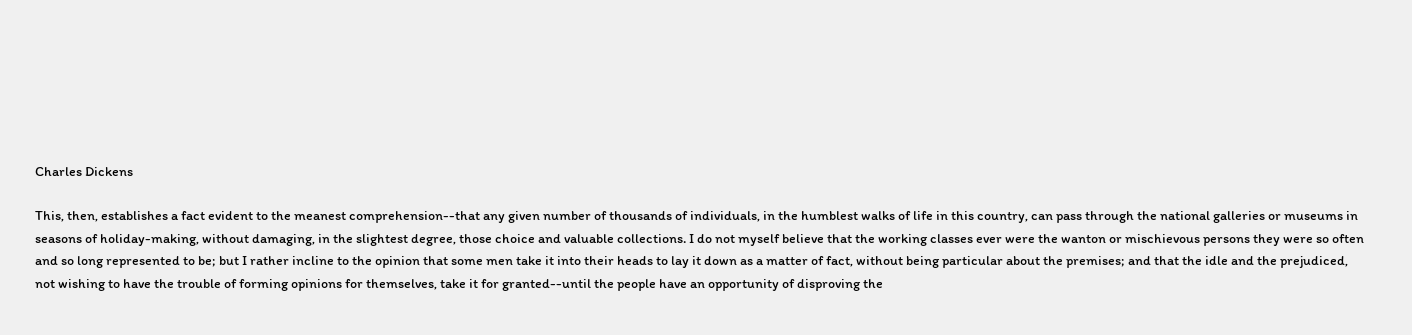Charles Dickens

This, then, establishes a fact evident to the meanest comprehension--that any given number of thousands of individuals, in the humblest walks of life in this country, can pass through the national galleries or museums in seasons of holiday-making, without damaging, in the slightest degree, those choice and valuable collections. I do not myself believe that the working classes ever were the wanton or mischievous persons they were so often and so long represented to be; but I rather incline to the opinion that some men take it into their heads to lay it down as a matter of fact, without being particular about the premises; and that the idle and the prejudiced, not wishing to have the trouble of forming opinions for themselves, take it for granted--until the people have an opportunity of disproving the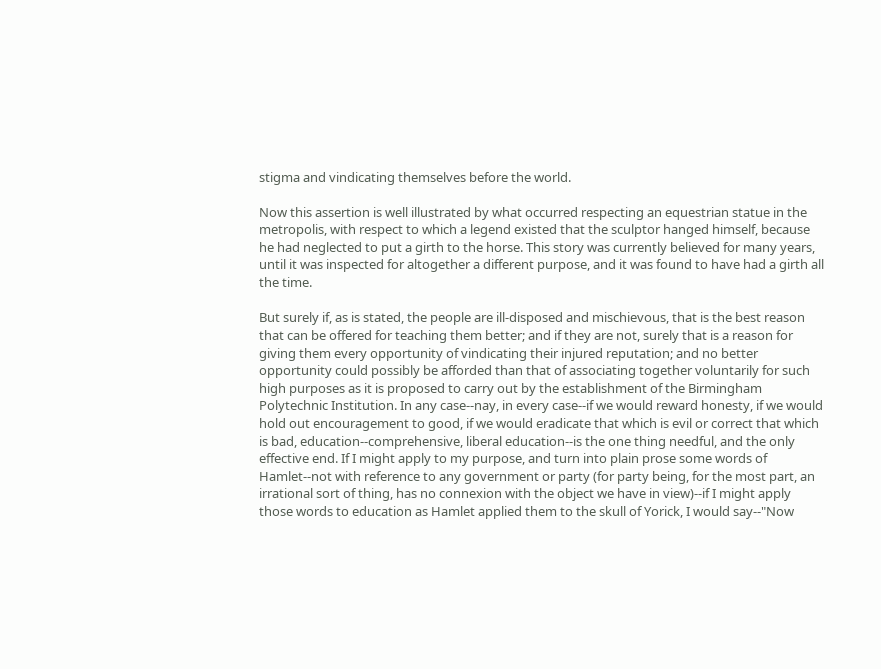stigma and vindicating themselves before the world.

Now this assertion is well illustrated by what occurred respecting an equestrian statue in the metropolis, with respect to which a legend existed that the sculptor hanged himself, because he had neglected to put a girth to the horse. This story was currently believed for many years, until it was inspected for altogether a different purpose, and it was found to have had a girth all the time.

But surely if, as is stated, the people are ill-disposed and mischievous, that is the best reason that can be offered for teaching them better; and if they are not, surely that is a reason for giving them every opportunity of vindicating their injured reputation; and no better opportunity could possibly be afforded than that of associating together voluntarily for such high purposes as it is proposed to carry out by the establishment of the Birmingham Polytechnic Institution. In any case--nay, in every case--if we would reward honesty, if we would hold out encouragement to good, if we would eradicate that which is evil or correct that which is bad, education--comprehensive, liberal education--is the one thing needful, and the only effective end. If I might apply to my purpose, and turn into plain prose some words of Hamlet--not with reference to any government or party (for party being, for the most part, an irrational sort of thing, has no connexion with the object we have in view)--if I might apply those words to education as Hamlet applied them to the skull of Yorick, I would say--"Now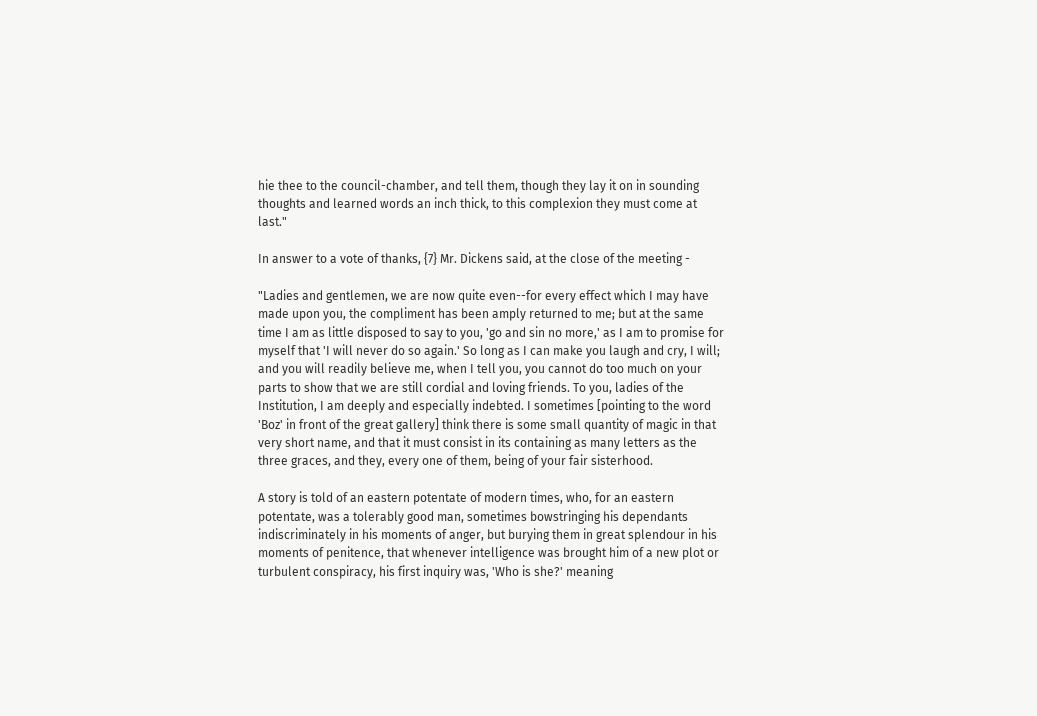hie thee to the council-chamber, and tell them, though they lay it on in sounding thoughts and learned words an inch thick, to this complexion they must come at last."

In answer to a vote of thanks, {7} Mr. Dickens said, at the close of the meeting -

"Ladies and gentlemen, we are now quite even--for every effect which I may have made upon you, the compliment has been amply returned to me; but at the same time I am as little disposed to say to you, 'go and sin no more,' as I am to promise for myself that 'I will never do so again.' So long as I can make you laugh and cry, I will; and you will readily believe me, when I tell you, you cannot do too much on your parts to show that we are still cordial and loving friends. To you, ladies of the Institution, I am deeply and especially indebted. I sometimes [pointing to the word 'Boz' in front of the great gallery] think there is some small quantity of magic in that very short name, and that it must consist in its containing as many letters as the three graces, and they, every one of them, being of your fair sisterhood.

A story is told of an eastern potentate of modern times, who, for an eastern potentate, was a tolerably good man, sometimes bowstringing his dependants indiscriminately in his moments of anger, but burying them in great splendour in his moments of penitence, that whenever intelligence was brought him of a new plot or turbulent conspiracy, his first inquiry was, 'Who is she?' meaning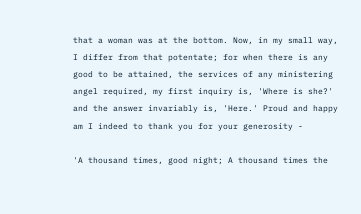that a woman was at the bottom. Now, in my small way, I differ from that potentate; for when there is any good to be attained, the services of any ministering angel required, my first inquiry is, 'Where is she?' and the answer invariably is, 'Here.' Proud and happy am I indeed to thank you for your generosity -

'A thousand times, good night; A thousand times the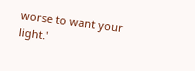worse to want your light.'